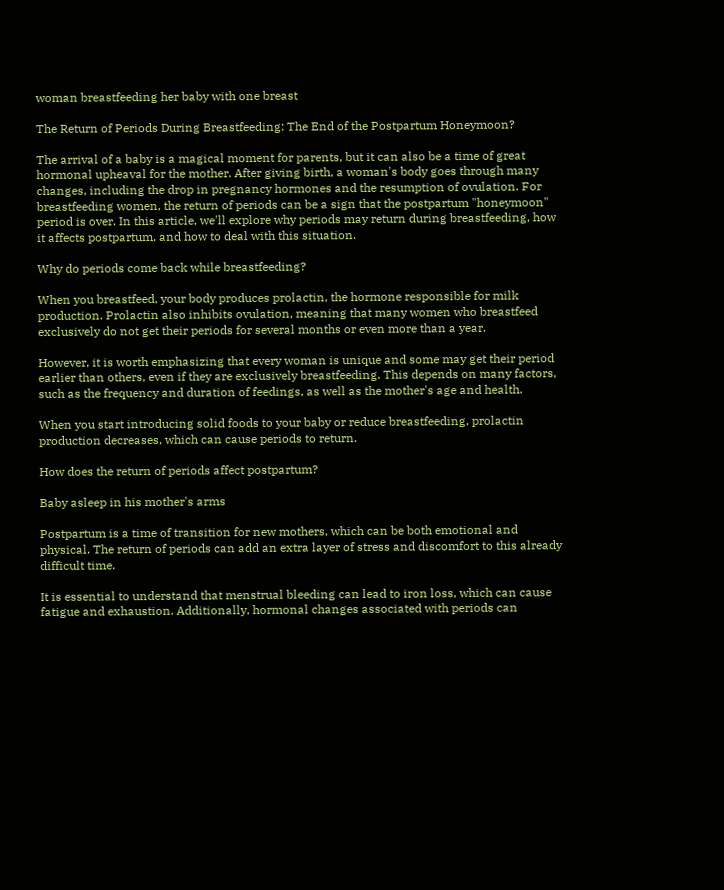woman breastfeeding her baby with one breast

The Return of Periods During Breastfeeding: The End of the Postpartum Honeymoon?

The arrival of a baby is a magical moment for parents, but it can also be a time of great hormonal upheaval for the mother. After giving birth, a woman's body goes through many changes, including the drop in pregnancy hormones and the resumption of ovulation. For breastfeeding women, the return of periods can be a sign that the postpartum "honeymoon" period is over. In this article, we'll explore why periods may return during breastfeeding, how it affects postpartum, and how to deal with this situation.

Why do periods come back while breastfeeding?

When you breastfeed, your body produces prolactin, the hormone responsible for milk production. Prolactin also inhibits ovulation, meaning that many women who breastfeed exclusively do not get their periods for several months or even more than a year.

However, it is worth emphasizing that every woman is unique and some may get their period earlier than others, even if they are exclusively breastfeeding. This depends on many factors, such as the frequency and duration of feedings, as well as the mother's age and health.

When you start introducing solid foods to your baby or reduce breastfeeding, prolactin production decreases, which can cause periods to return.

How does the return of periods affect postpartum?

Baby asleep in his mother's arms

Postpartum is a time of transition for new mothers, which can be both emotional and physical. The return of periods can add an extra layer of stress and discomfort to this already difficult time.

It is essential to understand that menstrual bleeding can lead to iron loss, which can cause fatigue and exhaustion. Additionally, hormonal changes associated with periods can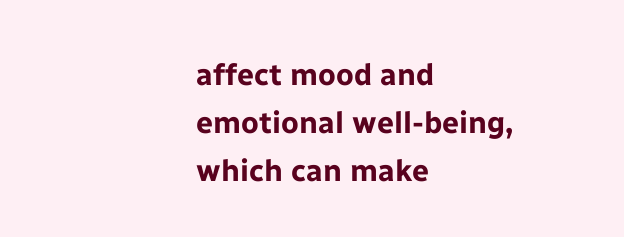affect mood and emotional well-being, which can make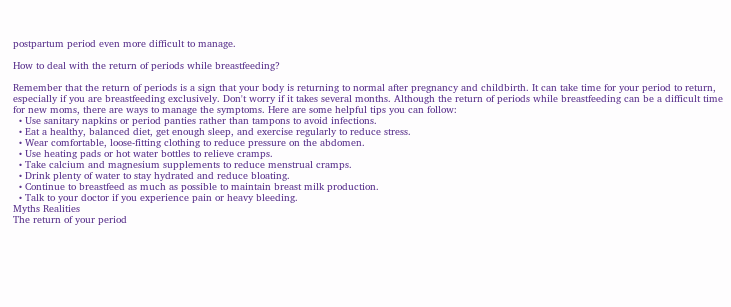postpartum period even more difficult to manage.

How to deal with the return of periods while breastfeeding?

Remember that the return of periods is a sign that your body is returning to normal after pregnancy and childbirth. It can take time for your period to return, especially if you are breastfeeding exclusively. Don't worry if it takes several months. Although the return of periods while breastfeeding can be a difficult time for new moms, there are ways to manage the symptoms. Here are some helpful tips you can follow:
  • Use sanitary napkins or period panties rather than tampons to avoid infections.
  • Eat a healthy, balanced diet, get enough sleep, and exercise regularly to reduce stress.
  • Wear comfortable, loose-fitting clothing to reduce pressure on the abdomen.
  • Use heating pads or hot water bottles to relieve cramps.
  • Take calcium and magnesium supplements to reduce menstrual cramps.
  • Drink plenty of water to stay hydrated and reduce bloating.
  • Continue to breastfeed as much as possible to maintain breast milk production.
  • Talk to your doctor if you experience pain or heavy bleeding.
Myths Realities
The return of your period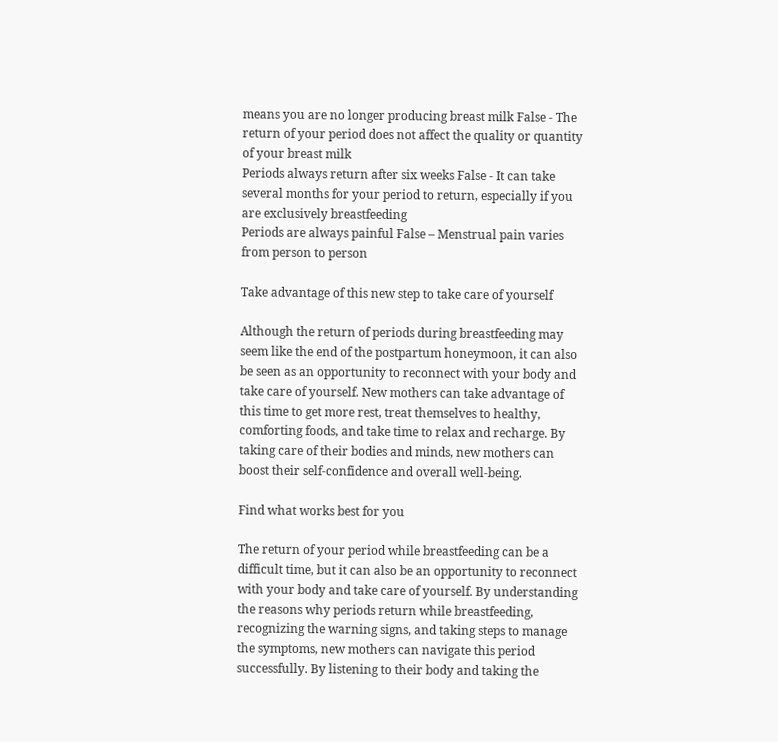means you are no longer producing breast milk False - The return of your period does not affect the quality or quantity of your breast milk
Periods always return after six weeks False - It can take several months for your period to return, especially if you are exclusively breastfeeding
Periods are always painful False – Menstrual pain varies from person to person

Take advantage of this new step to take care of yourself

Although the return of periods during breastfeeding may seem like the end of the postpartum honeymoon, it can also be seen as an opportunity to reconnect with your body and take care of yourself. New mothers can take advantage of this time to get more rest, treat themselves to healthy, comforting foods, and take time to relax and recharge. By taking care of their bodies and minds, new mothers can boost their self-confidence and overall well-being.

Find what works best for you

The return of your period while breastfeeding can be a difficult time, but it can also be an opportunity to reconnect with your body and take care of yourself. By understanding the reasons why periods return while breastfeeding, recognizing the warning signs, and taking steps to manage the symptoms, new mothers can navigate this period successfully. By listening to their body and taking the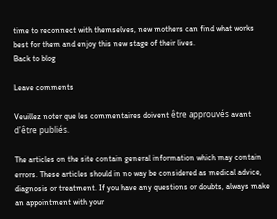time to reconnect with themselves, new mothers can find what works best for them and enjoy this new stage of their lives.
Back to blog

Leave comments

Veuillez noter que les commentaires doivent être approuvés avant d'être publiés.

The articles on the site contain general information which may contain errors. These articles should in no way be considered as medical advice, diagnosis or treatment. If you have any questions or doubts, always make an appointment with your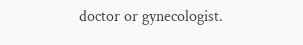doctor or gynecologist.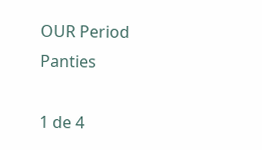OUR Period Panties

1 de 4